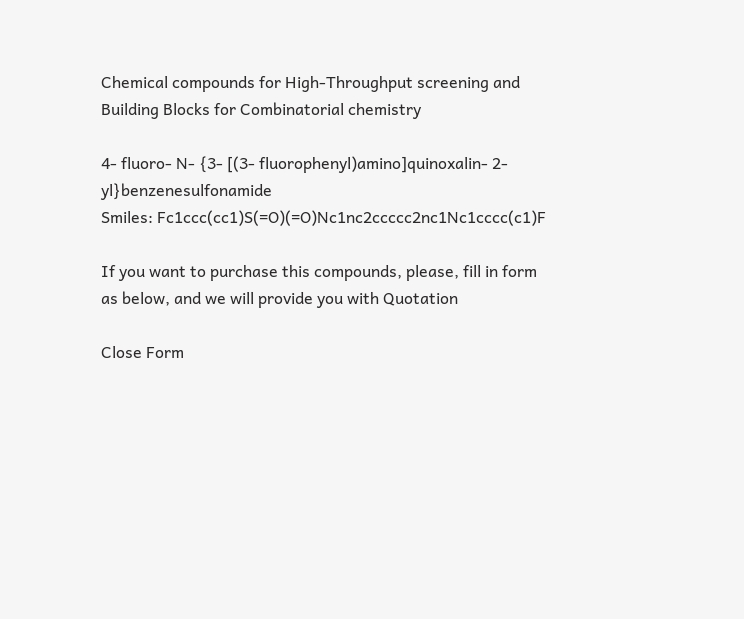Chemical compounds for High-Throughput screening and
Building Blocks for Combinatorial chemistry

4- fluoro- N- {3- [(3- fluorophenyl)amino]quinoxalin- 2- yl}benzenesulfonamide
Smiles: Fc1ccc(cc1)S(=O)(=O)Nc1nc2ccccc2nc1Nc1cccc(c1)F

If you want to purchase this compounds, please, fill in form as below, and we will provide you with Quotation

Close Form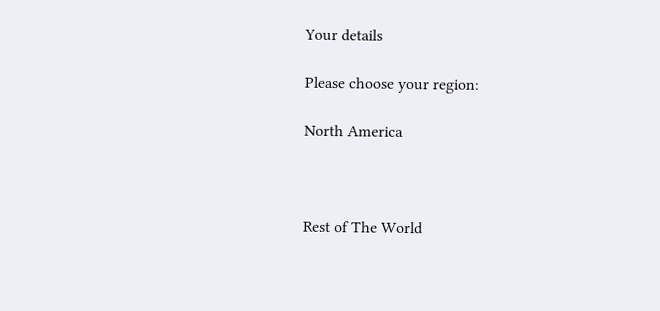Your details

Please choose your region:

North America



Rest of The World